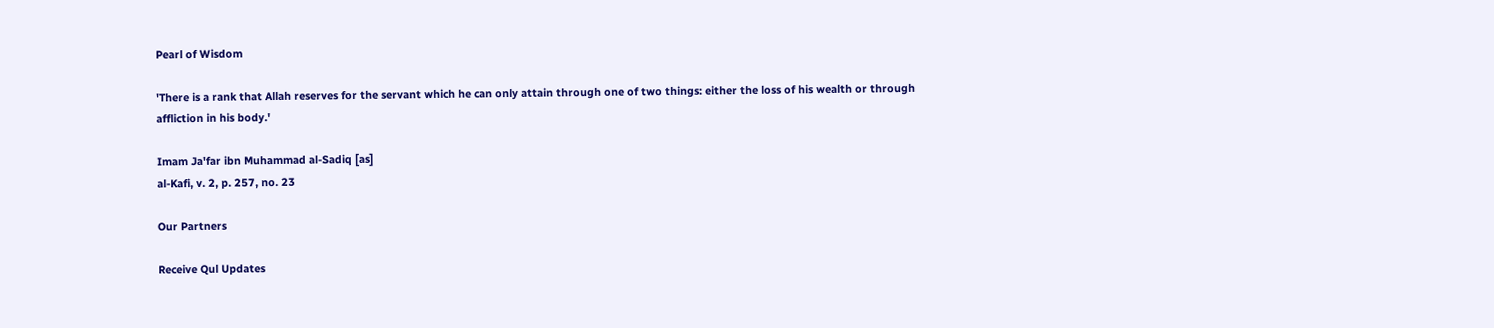Pearl of Wisdom

'There is a rank that Allah reserves for the servant which he can only attain through one of two things: either the loss of his wealth or through affliction in his body.'

Imam Ja'far ibn Muhammad al-Sadiq [as]
al-Kafi, v. 2, p. 257, no. 23

Our Partners

Receive Qul Updates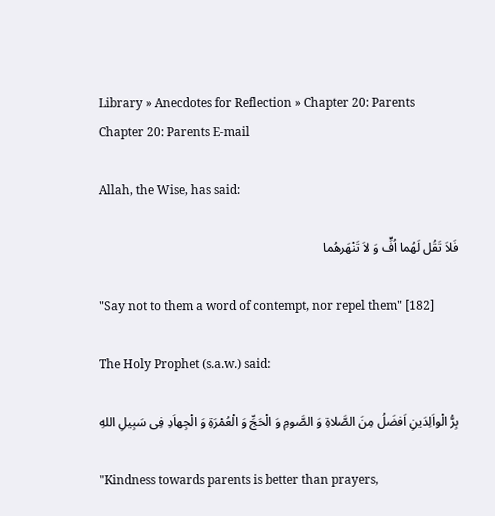Library » Anecdotes for Reflection » Chapter 20: Parents
Chapter 20: Parents E-mail

Allah, the Wise, has said:

فَلاَ تَقُل لَهُما اُفٍّ وَ لاَ تَنْهَرهُما

"Say not to them a word of contempt, nor repel them" [182]

The Holy Prophet (s.a.w.) said:

بِرُّ الْواَلِدَينِ اَفضَلُ مِنَ الصَّلاةِ وَ الصَّومِ وَ الْحَجِّ وَ الْعُمْرَةِ وَ الْجِهاَدِ فِی سَبِيلِ اللهِ

"Kindness towards parents is better than prayers,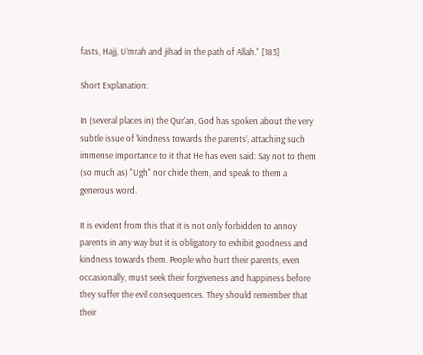fasts, Hajj, U’mrah and jihad in the path of Allah." [183]

Short Explanation:

In (several places in) the Qur'an, God has spoken about the very subtle issue of ‘kindness towards the parents’, attaching such immense importance to it that He has even said: Say not to them (so much as) "Ugh" nor chide them, and speak to them a generous word.

It is evident from this that it is not only forbidden to annoy parents in any way but it is obligatory to exhibit goodness and kindness towards them. People who hurt their parents, even occasionally, must seek their forgiveness and happiness before they suffer the evil consequences. They should remember that their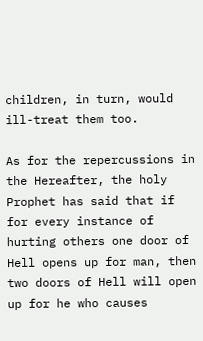children, in turn, would ill-treat them too.

As for the repercussions in the Hereafter, the holy Prophet has said that if for every instance of hurting others one door of Hell opens up for man, then two doors of Hell will open up for he who causes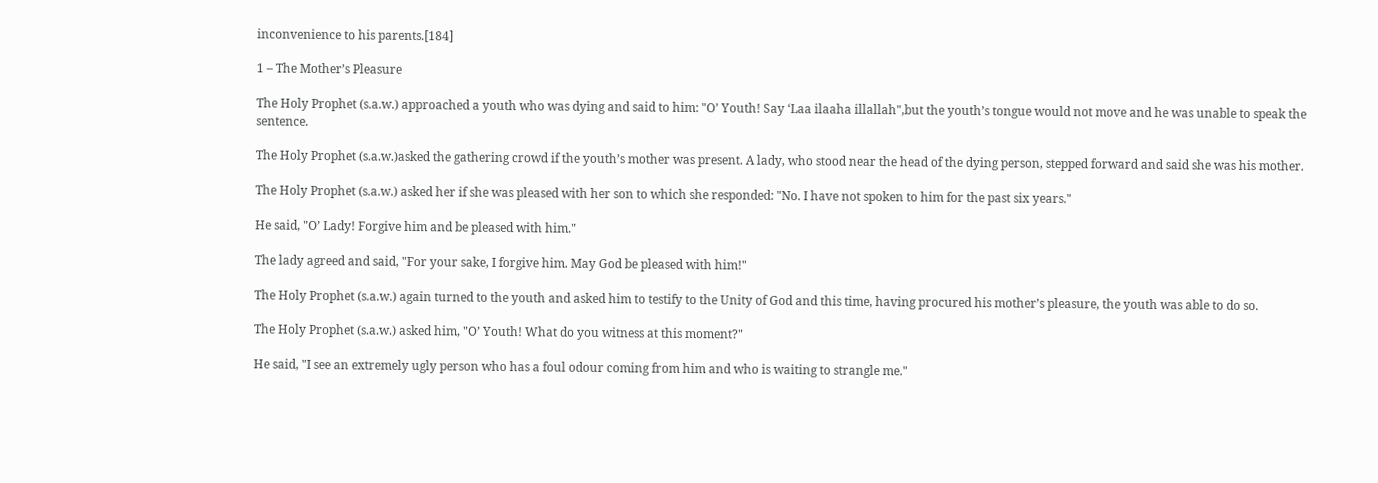inconvenience to his parents.[184]

1 – The Mother’s Pleasure

The Holy Prophet (s.a.w.) approached a youth who was dying and said to him: "O’ Youth! Say ‘Laa ilaaha illallah",but the youth’s tongue would not move and he was unable to speak the sentence.

The Holy Prophet (s.a.w.)asked the gathering crowd if the youth’s mother was present. A lady, who stood near the head of the dying person, stepped forward and said she was his mother.

The Holy Prophet (s.a.w.) asked her if she was pleased with her son to which she responded: "No. I have not spoken to him for the past six years."

He said, "O’ Lady! Forgive him and be pleased with him."

The lady agreed and said, "For your sake, I forgive him. May God be pleased with him!"

The Holy Prophet (s.a.w.) again turned to the youth and asked him to testify to the Unity of God and this time, having procured his mother’s pleasure, the youth was able to do so.

The Holy Prophet (s.a.w.) asked him, "O’ Youth! What do you witness at this moment?"

He said, "I see an extremely ugly person who has a foul odour coming from him and who is waiting to strangle me."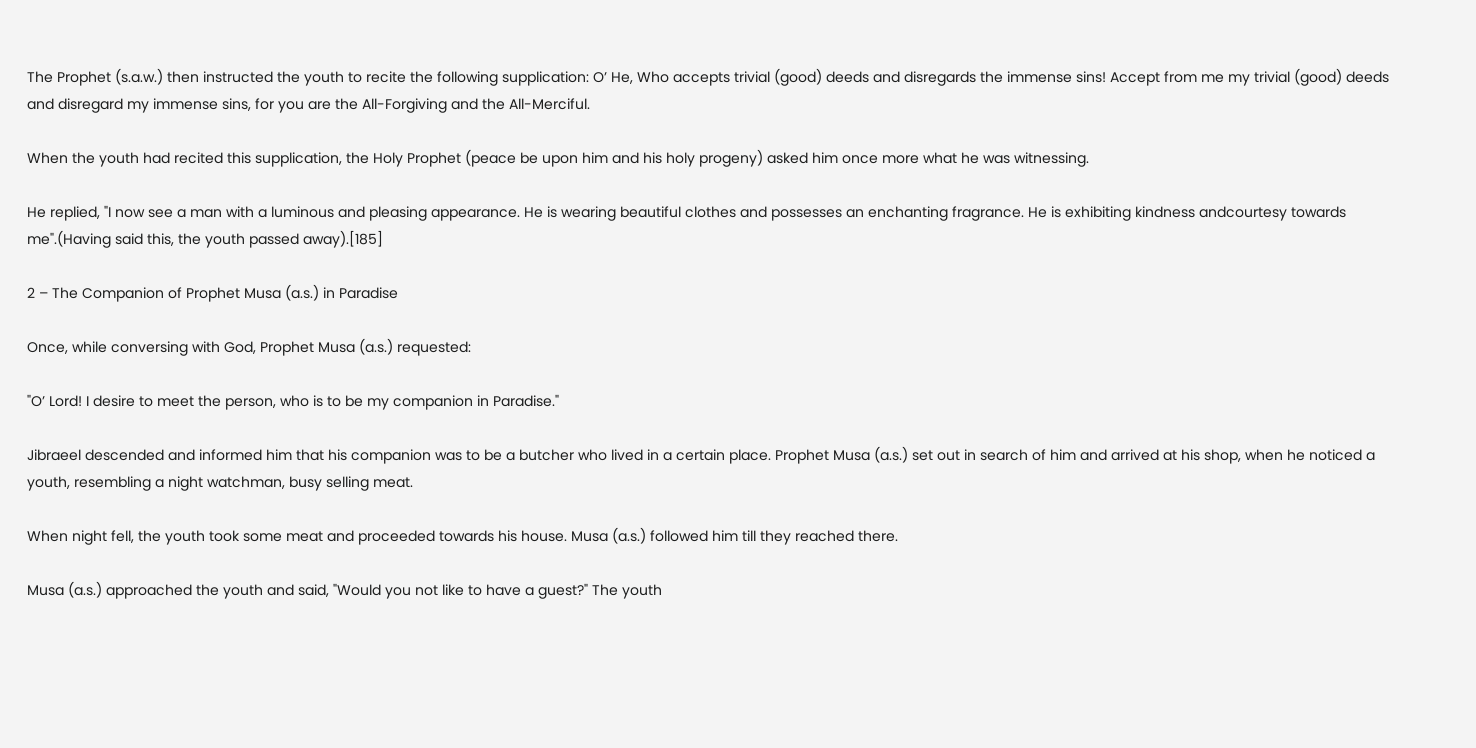The Prophet (s.a.w.) then instructed the youth to recite the following supplication: O’ He, Who accepts trivial (good) deeds and disregards the immense sins! Accept from me my trivial (good) deeds and disregard my immense sins, for you are the All-Forgiving and the All-Merciful.

When the youth had recited this supplication, the Holy Prophet (peace be upon him and his holy progeny) asked him once more what he was witnessing.

He replied, "I now see a man with a luminous and pleasing appearance. He is wearing beautiful clothes and possesses an enchanting fragrance. He is exhibiting kindness andcourtesy towards me".(Having said this, the youth passed away).[185]

2 – The Companion of Prophet Musa (a.s.) in Paradise

Once, while conversing with God, Prophet Musa (a.s.) requested:

"O’ Lord! I desire to meet the person, who is to be my companion in Paradise."

Jibraeel descended and informed him that his companion was to be a butcher who lived in a certain place. Prophet Musa (a.s.) set out in search of him and arrived at his shop, when he noticed a youth, resembling a night watchman, busy selling meat.

When night fell, the youth took some meat and proceeded towards his house. Musa (a.s.) followed him till they reached there.

Musa (a.s.) approached the youth and said, "Would you not like to have a guest?" The youth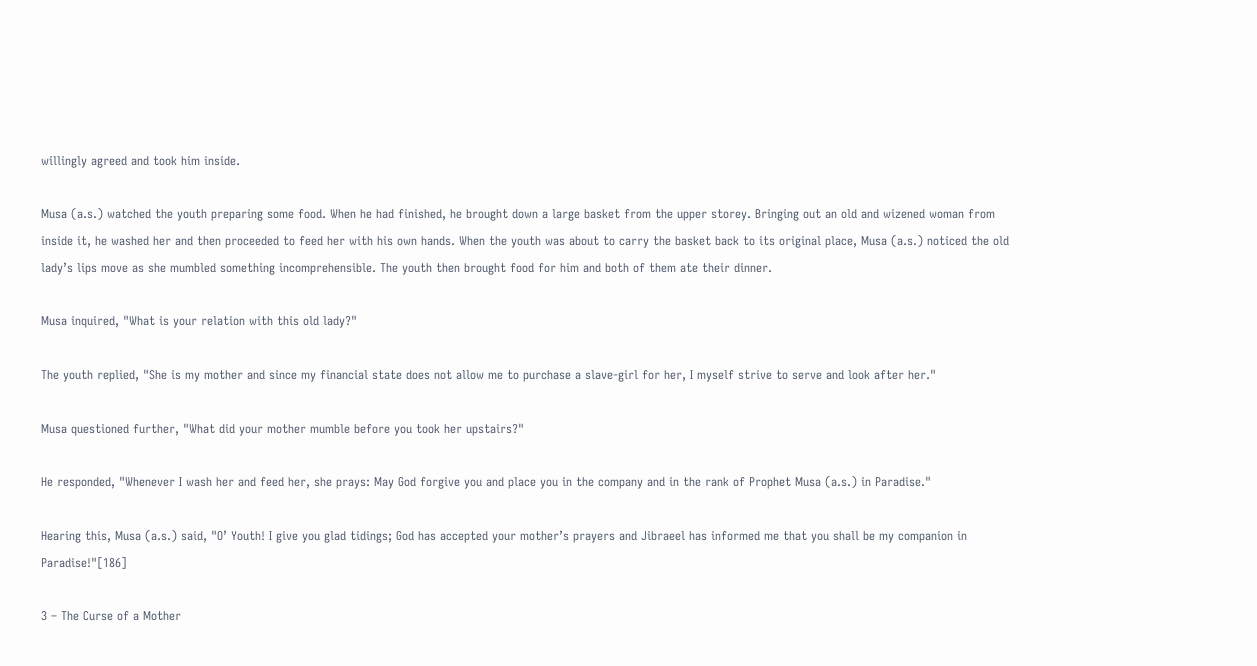willingly agreed and took him inside.

Musa (a.s.) watched the youth preparing some food. When he had finished, he brought down a large basket from the upper storey. Bringing out an old and wizened woman from inside it, he washed her and then proceeded to feed her with his own hands. When the youth was about to carry the basket back to its original place, Musa (a.s.) noticed the old lady’s lips move as she mumbled something incomprehensible. The youth then brought food for him and both of them ate their dinner.

Musa inquired, "What is your relation with this old lady?"

The youth replied, "She is my mother and since my financial state does not allow me to purchase a slave-girl for her, I myself strive to serve and look after her."

Musa questioned further, "What did your mother mumble before you took her upstairs?"

He responded, "Whenever I wash her and feed her, she prays: May God forgive you and place you in the company and in the rank of Prophet Musa (a.s.) in Paradise."

Hearing this, Musa (a.s.) said, "O’ Youth! I give you glad tidings; God has accepted your mother’s prayers and Jibraeel has informed me that you shall be my companion in Paradise!"[186]

3 – The Curse of a Mother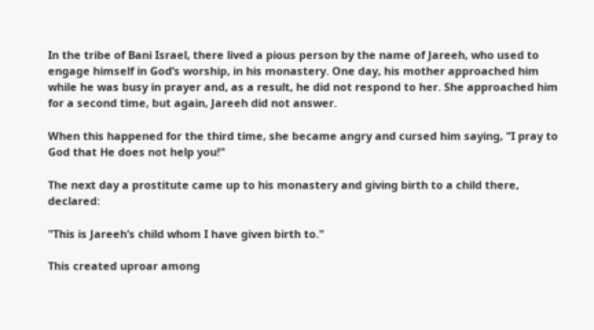In the tribe of Bani Israel, there lived a pious person by the name of Jareeh, who used to engage himself in God’s worship, in his monastery. One day, his mother approached him while he was busy in prayer and, as a result, he did not respond to her. She approached him for a second time, but again, Jareeh did not answer.

When this happened for the third time, she became angry and cursed him saying, "I pray to God that He does not help you!"

The next day a prostitute came up to his monastery and giving birth to a child there, declared:

"This is Jareeh’s child whom I have given birth to."

This created uproar among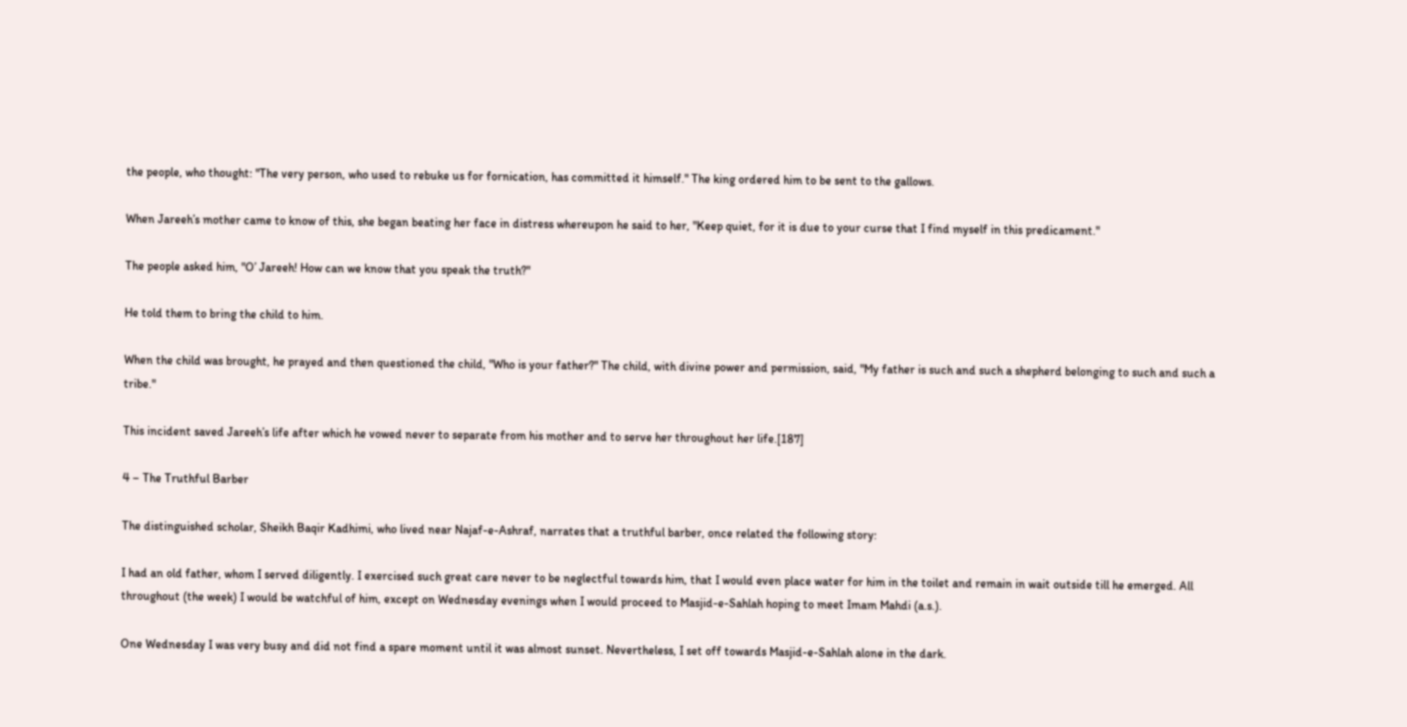the people, who thought: "The very person, who used to rebuke us for fornication, has committed it himself." The king ordered him to be sent to the gallows.

When Jareeh’s mother came to know of this, she began beating her face in distress whereupon he said to her, "Keep quiet, for it is due to your curse that I find myself in this predicament."

The people asked him, "O’ Jareeh! How can we know that you speak the truth?"

He told them to bring the child to him.

When the child was brought, he prayed and then questioned the child, "Who is your father?" The child, with divine power and permission, said, "My father is such and such a shepherd belonging to such and such a tribe."

This incident saved Jareeh’s life after which he vowed never to separate from his mother and to serve her throughout her life.[187]

4 – The Truthful Barber

The distinguished scholar, Sheikh Baqir Kadhimi, who lived near Najaf-e-Ashraf, narrates that a truthful barber, once related the following story:

I had an old father, whom I served diligently. I exercised such great care never to be neglectful towards him, that I would even place water for him in the toilet and remain in wait outside till he emerged. All throughout (the week) I would be watchful of him, except on Wednesday evenings when I would proceed to Masjid-e-Sahlah hoping to meet Imam Mahdi (a.s.).

One Wednesday I was very busy and did not find a spare moment until it was almost sunset. Nevertheless, I set off towards Masjid-e-Sahlah alone in the dark.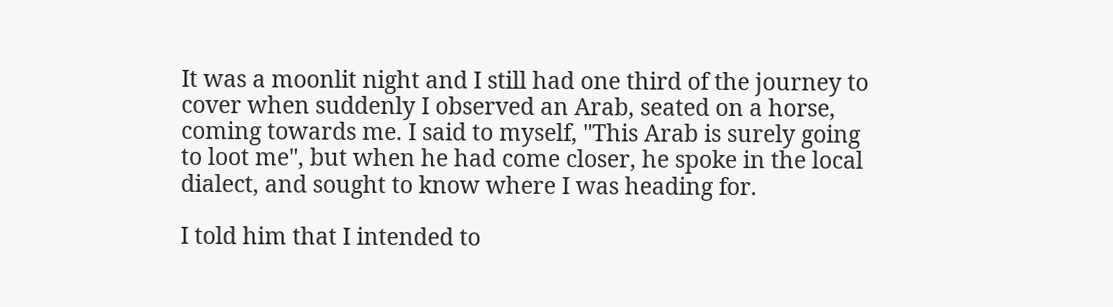It was a moonlit night and I still had one third of the journey to cover when suddenly I observed an Arab, seated on a horse, coming towards me. I said to myself, "This Arab is surely going to loot me", but when he had come closer, he spoke in the local dialect, and sought to know where I was heading for.

I told him that I intended to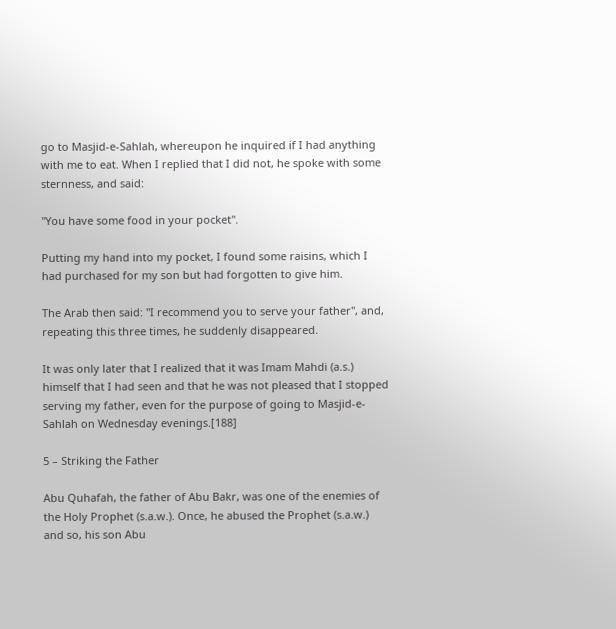go to Masjid-e-Sahlah, whereupon he inquired if I had anything with me to eat. When I replied that I did not, he spoke with some sternness, and said:

"You have some food in your pocket".

Putting my hand into my pocket, I found some raisins, which I had purchased for my son but had forgotten to give him.

The Arab then said: "I recommend you to serve your father", and, repeating this three times, he suddenly disappeared.

It was only later that I realized that it was Imam Mahdi (a.s.) himself that I had seen and that he was not pleased that I stopped serving my father, even for the purpose of going to Masjid-e-Sahlah on Wednesday evenings.[188]

5 – Striking the Father

Abu Quhafah, the father of Abu Bakr, was one of the enemies of the Holy Prophet (s.a.w.). Once, he abused the Prophet (s.a.w.) and so, his son Abu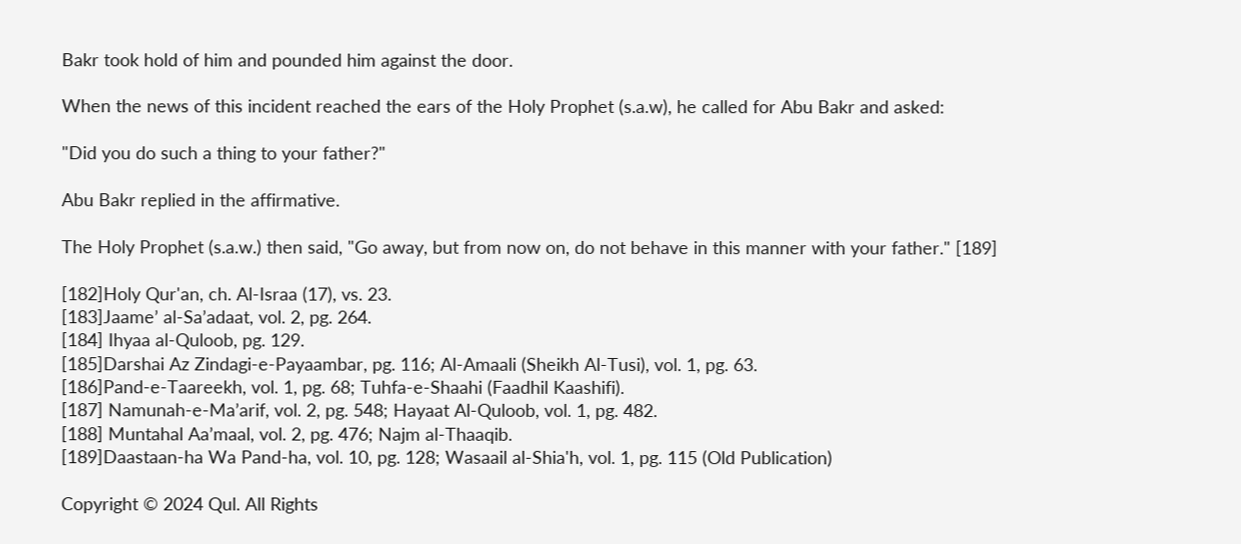Bakr took hold of him and pounded him against the door.

When the news of this incident reached the ears of the Holy Prophet (s.a.w), he called for Abu Bakr and asked:

"Did you do such a thing to your father?"

Abu Bakr replied in the affirmative.

The Holy Prophet (s.a.w.) then said, "Go away, but from now on, do not behave in this manner with your father." [189]

[182]Holy Qur'an, ch. Al-Israa (17), vs. 23.
[183]Jaame’ al-Sa’adaat, vol. 2, pg. 264.
[184] Ihyaa al-Quloob, pg. 129.
[185]Darshai Az Zindagi-e-Payaambar, pg. 116; Al-Amaali (Sheikh Al-Tusi), vol. 1, pg. 63.
[186]Pand-e-Taareekh, vol. 1, pg. 68; Tuhfa-e-Shaahi (Faadhil Kaashifi).
[187] Namunah-e-Ma’arif, vol. 2, pg. 548; Hayaat Al-Quloob, vol. 1, pg. 482.
[188] Muntahal Aa’maal, vol. 2, pg. 476; Najm al-Thaaqib.
[189]Daastaan-ha Wa Pand-ha, vol. 10, pg. 128; Wasaail al-Shia'h, vol. 1, pg. 115 (Old Publication)

Copyright © 2024 Qul. All Rights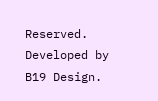Reserved.
Developed by B19 Design.